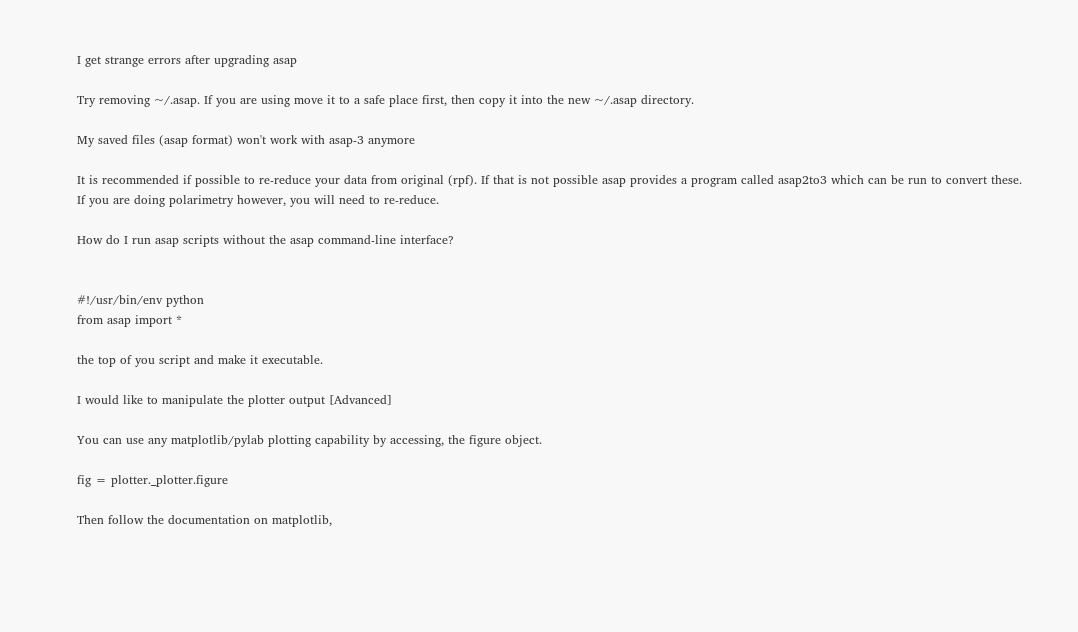I get strange errors after upgrading asap

Try removing ~/.asap. If you are using move it to a safe place first, then copy it into the new ~/.asap directory.

My saved files (asap format) won't work with asap-3 anymore

It is recommended if possible to re-reduce your data from original (rpf). If that is not possible asap provides a program called asap2to3 which can be run to convert these. If you are doing polarimetry however, you will need to re-reduce.

How do I run asap scripts without the asap command-line interface?


#!/usr/bin/env python
from asap import *

the top of you script and make it executable.

I would like to manipulate the plotter output [Advanced]

You can use any matplotlib/pylab plotting capability by accessing, the figure object.

fig = plotter._plotter.figure

Then follow the documentation on matplotlib,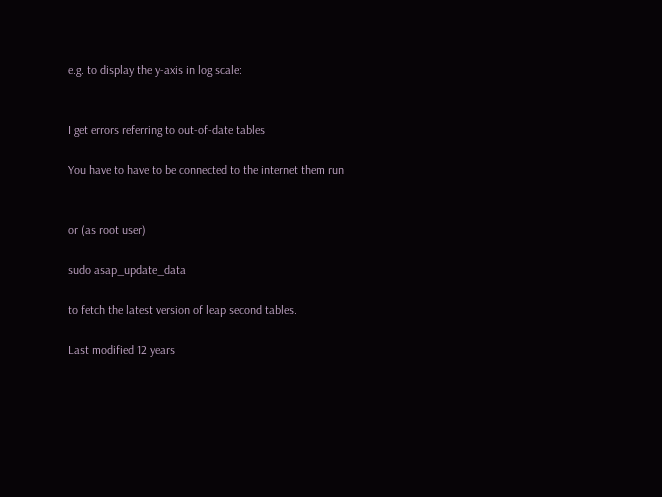e.g. to display the y-axis in log scale:


I get errors referring to out-of-date tables

You have to have to be connected to the internet them run


or (as root user)

sudo asap_update_data

to fetch the latest version of leap second tables.

Last modified 12 years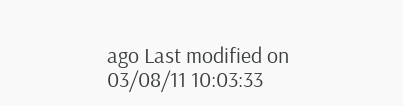ago Last modified on 03/08/11 10:03:33